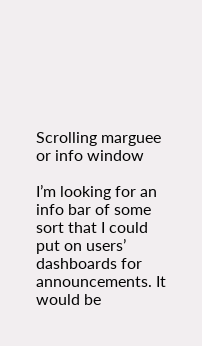Scrolling marguee or info window

I’m looking for an info bar of some sort that I could put on users’
dashboards for announcements. It would be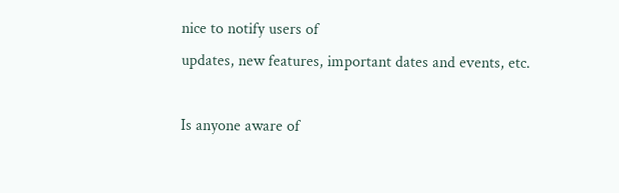nice to notify users of
updates, new features, important dates and events, etc.

Is anyone aware of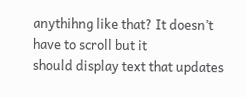anythihng like that? It doesn’t have to scroll but it
should display text that updates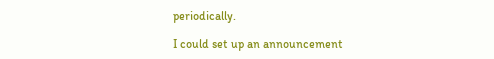periodically.

I could set up an announcement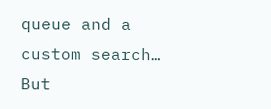queue and a custom search… But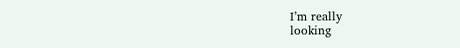I’m really
looking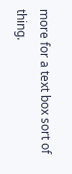more for a text box sort of thing.